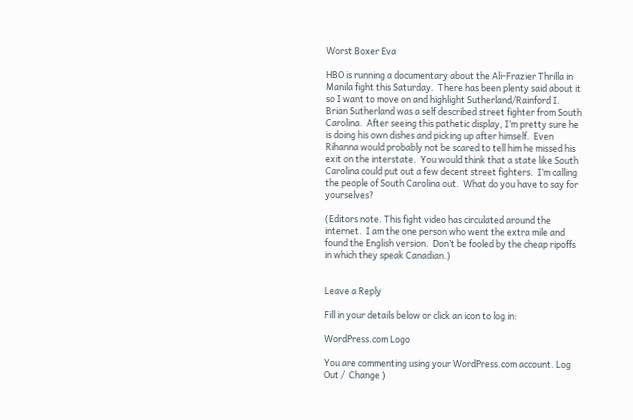Worst Boxer Eva

HBO is running a documentary about the Ali-Frazier Thrilla in Manila fight this Saturday.  There has been plenty said about it so I want to move on and highlight Sutherland/Rainford I.   Brian Sutherland was a self described street fighter from South Carolina.  After seeing this pathetic display, I’m pretty sure he is doing his own dishes and picking up after himself.  Even Rihanna would probably not be scared to tell him he missed his exit on the interstate.  You would think that a state like South Carolina could put out a few decent street fighters.  I’m calling the people of South Carolina out.  What do you have to say for yourselves?

(Editors note. This fight video has circulated around the internet.  I am the one person who went the extra mile and found the English version.  Don’t be fooled by the cheap ripoffs in which they speak Canadian.)


Leave a Reply

Fill in your details below or click an icon to log in:

WordPress.com Logo

You are commenting using your WordPress.com account. Log Out /  Change )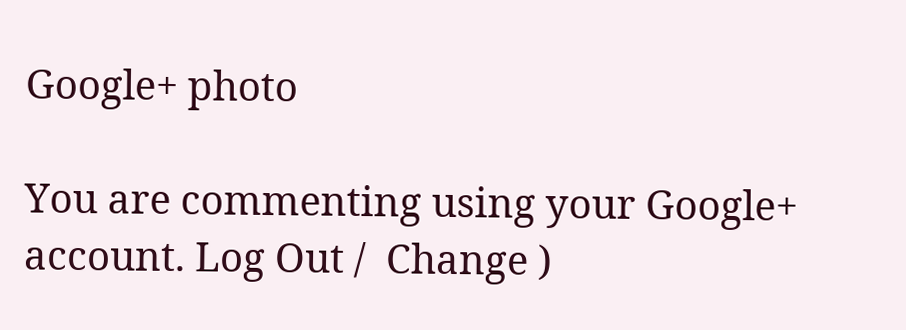Google+ photo

You are commenting using your Google+ account. Log Out /  Change )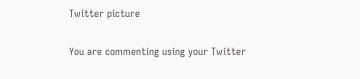Twitter picture

You are commenting using your Twitter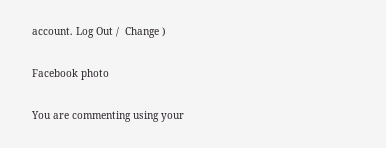account. Log Out /  Change )

Facebook photo

You are commenting using your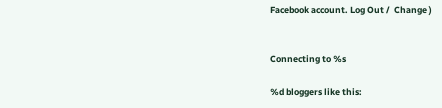Facebook account. Log Out /  Change )


Connecting to %s

%d bloggers like this: